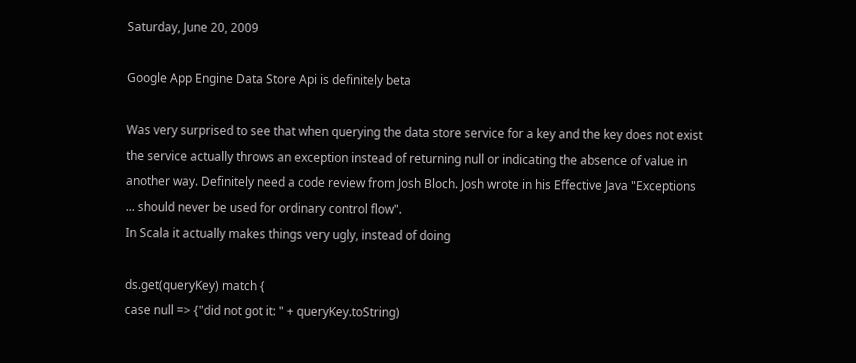Saturday, June 20, 2009

Google App Engine Data Store Api is definitely beta

Was very surprised to see that when querying the data store service for a key and the key does not exist the service actually throws an exception instead of returning null or indicating the absence of value in another way. Definitely need a code review from Josh Bloch. Josh wrote in his Effective Java "Exceptions ... should never be used for ordinary control flow".
In Scala it actually makes things very ugly, instead of doing

ds.get(queryKey) match {
case null => {"did not got it: " + queryKey.toString)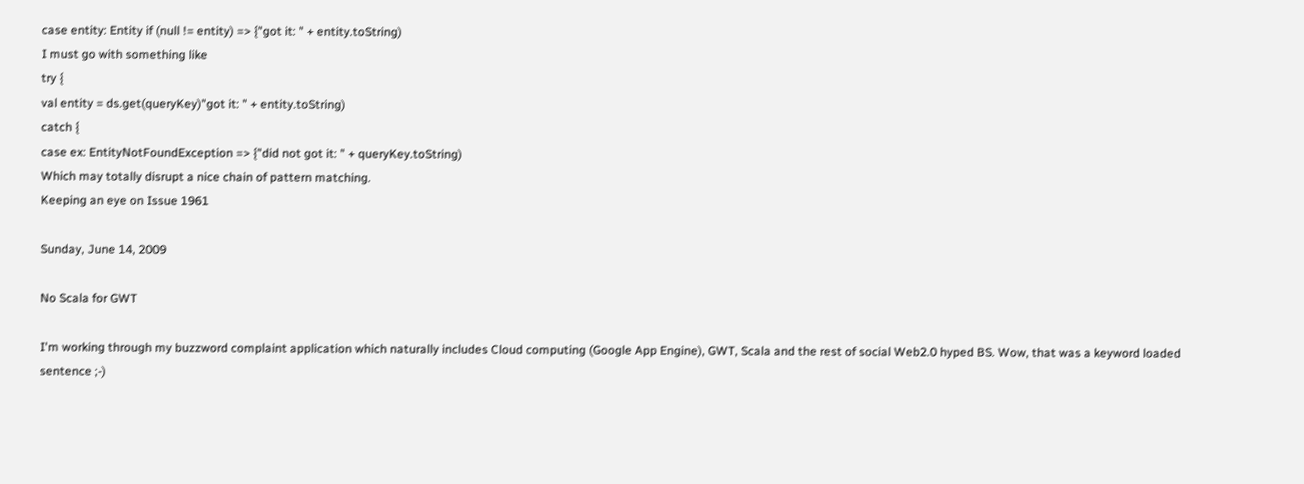case entity: Entity if (null != entity) => {"got it: " + entity.toString)
I must go with something like
try {
val entity = ds.get(queryKey)"got it: " + entity.toString)
catch {
case ex: EntityNotFoundException => {"did not got it: " + queryKey.toString)
Which may totally disrupt a nice chain of pattern matching.
Keeping an eye on Issue 1961

Sunday, June 14, 2009

No Scala for GWT

I'm working through my buzzword complaint application which naturally includes Cloud computing (Google App Engine), GWT, Scala and the rest of social Web2.0 hyped BS. Wow, that was a keyword loaded sentence ;-)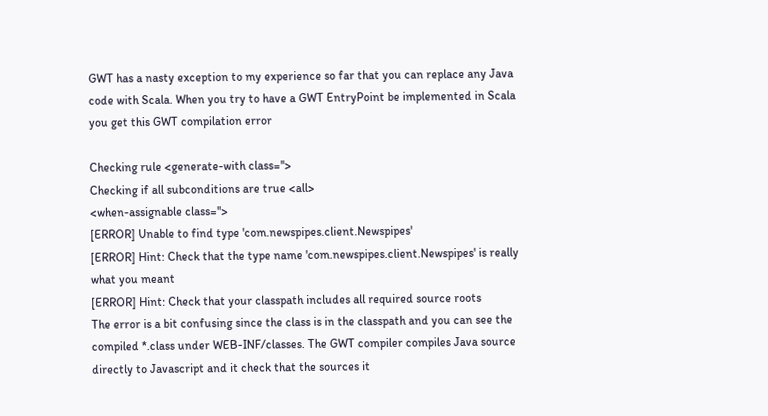GWT has a nasty exception to my experience so far that you can replace any Java code with Scala. When you try to have a GWT EntryPoint be implemented in Scala you get this GWT compilation error

Checking rule <generate-with class=''>
Checking if all subconditions are true <all>
<when-assignable class=''>
[ERROR] Unable to find type 'com.newspipes.client.Newspipes'
[ERROR] Hint: Check that the type name 'com.newspipes.client.Newspipes' is really what you meant
[ERROR] Hint: Check that your classpath includes all required source roots
The error is a bit confusing since the class is in the classpath and you can see the compiled *.class under WEB-INF/classes. The GWT compiler compiles Java source directly to Javascript and it check that the sources it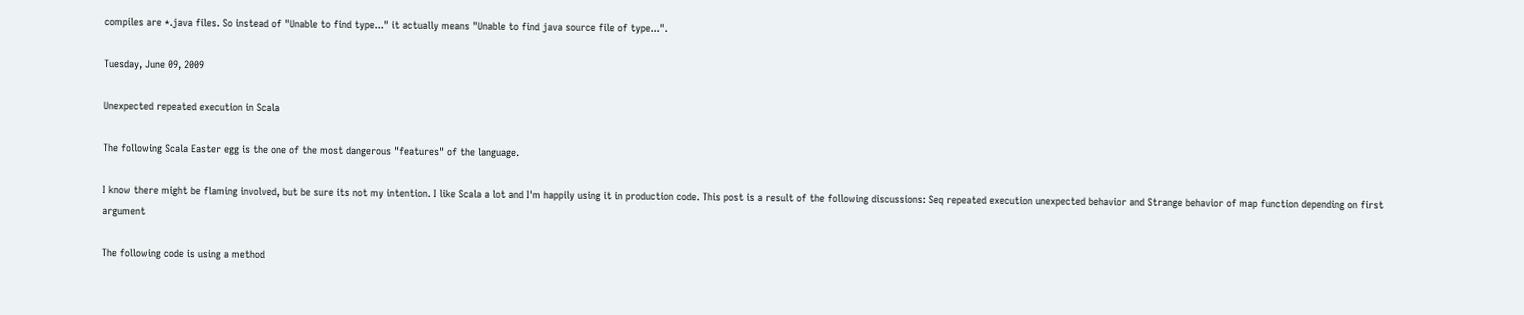compiles are *.java files. So instead of "Unable to find type..." it actually means "Unable to find java source file of type...".

Tuesday, June 09, 2009

Unexpected repeated execution in Scala

The following Scala Easter egg is the one of the most dangerous "features" of the language.

I know there might be flaming involved, but be sure its not my intention. I like Scala a lot and I'm happily using it in production code. This post is a result of the following discussions: Seq repeated execution unexpected behavior and Strange behavior of map function depending on first argument

The following code is using a method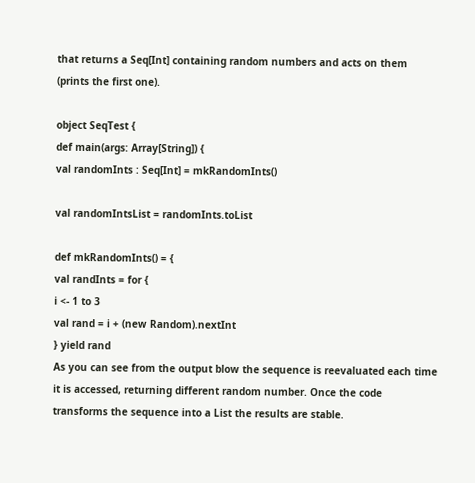that returns a Seq[Int] containing random numbers and acts on them (prints the first one).

object SeqTest {
def main(args: Array[String]) {
val randomInts : Seq[Int] = mkRandomInts()

val randomIntsList = randomInts.toList

def mkRandomInts() = {
val randInts = for {
i <- 1 to 3
val rand = i + (new Random).nextInt
} yield rand
As you can see from the output blow the sequence is reevaluated each time it is accessed, returning different random number. Once the code transforms the sequence into a List the results are stable.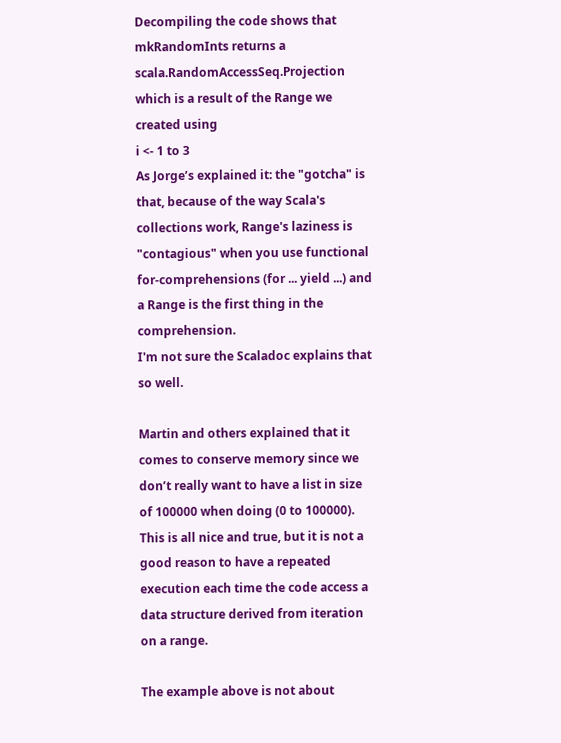Decompiling the code shows that mkRandomInts returns a scala.RandomAccessSeq.Projection which is a result of the Range we created using
i <- 1 to 3
As Jorge’s explained it: the "gotcha" is that, because of the way Scala's collections work, Range's laziness is "contagious" when you use functional for-comprehensions (for ... yield ...) and a Range is the first thing in the comprehension.
I'm not sure the Scaladoc explains that so well.

Martin and others explained that it comes to conserve memory since we don’t really want to have a list in size of 100000 when doing (0 to 100000). This is all nice and true, but it is not a good reason to have a repeated execution each time the code access a data structure derived from iteration on a range.

The example above is not about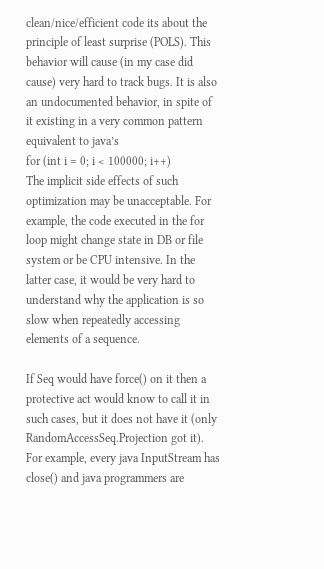clean/nice/efficient code its about the principle of least surprise (POLS). This behavior will cause (in my case did cause) very hard to track bugs. It is also an undocumented behavior, in spite of it existing in a very common pattern equivalent to java’s
for (int i = 0; i < 100000; i++)
The implicit side effects of such optimization may be unacceptable. For example, the code executed in the for loop might change state in DB or file system or be CPU intensive. In the latter case, it would be very hard to understand why the application is so slow when repeatedly accessing elements of a sequence.

If Seq would have force() on it then a protective act would know to call it in such cases, but it does not have it (only RandomAccessSeq.Projection got it).
For example, every java InputStream has close() and java programmers are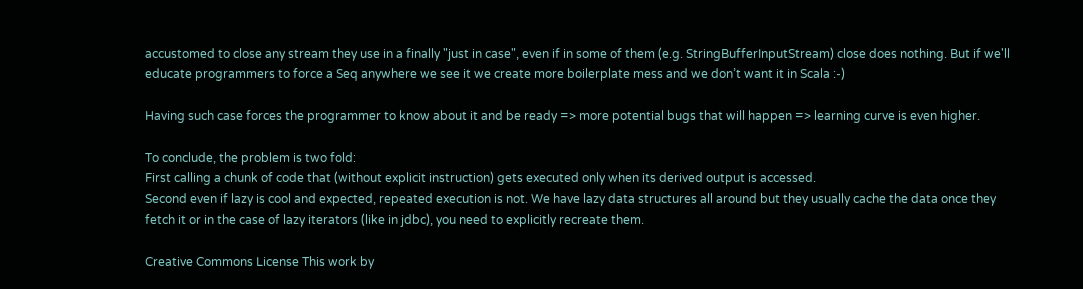accustomed to close any stream they use in a finally "just in case", even if in some of them (e.g. StringBufferInputStream) close does nothing. But if we'll educate programmers to force a Seq anywhere we see it we create more boilerplate mess and we don’t want it in Scala :-)

Having such case forces the programmer to know about it and be ready => more potential bugs that will happen => learning curve is even higher.

To conclude, the problem is two fold:
First calling a chunk of code that (without explicit instruction) gets executed only when its derived output is accessed.
Second even if lazy is cool and expected, repeated execution is not. We have lazy data structures all around but they usually cache the data once they fetch it or in the case of lazy iterators (like in jdbc), you need to explicitly recreate them.

Creative Commons License This work by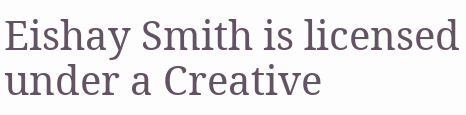Eishay Smith is licensed under a Creative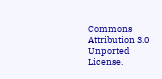Commons Attribution 3.0 Unported License.